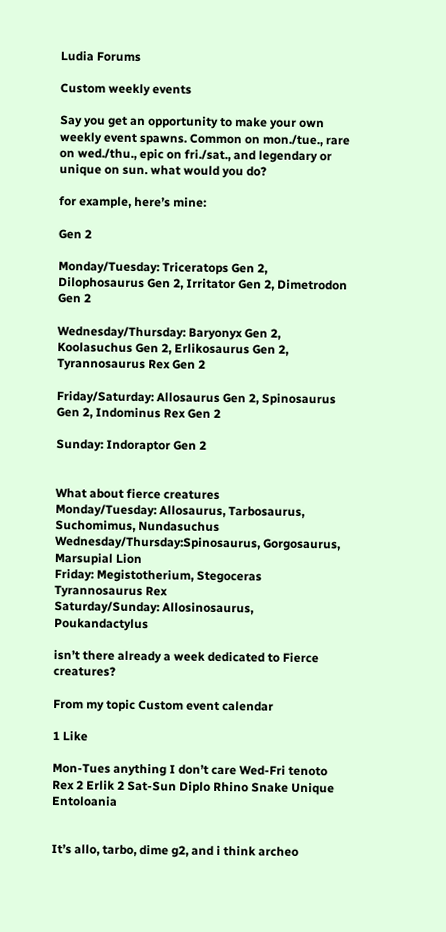Ludia Forums

Custom weekly events

Say you get an opportunity to make your own weekly event spawns. Common on mon./tue., rare on wed./thu., epic on fri./sat., and legendary or unique on sun. what would you do?

for example, here’s mine:

Gen 2

Monday/Tuesday: Triceratops Gen 2, Dilophosaurus Gen 2, Irritator Gen 2, Dimetrodon Gen 2

Wednesday/Thursday: Baryonyx Gen 2, Koolasuchus Gen 2, Erlikosaurus Gen 2, Tyrannosaurus Rex Gen 2

Friday/Saturday: Allosaurus Gen 2, Spinosaurus Gen 2, Indominus Rex Gen 2

Sunday: Indoraptor Gen 2


What about fierce creatures
Monday/Tuesday: Allosaurus, Tarbosaurus, Suchomimus, Nundasuchus
Wednesday/Thursday:Spinosaurus, Gorgosaurus, Marsupial Lion
Friday: Megistotherium, Stegoceras Tyrannosaurus Rex
Saturday/Sunday: Allosinosaurus, Poukandactylus

isn’t there already a week dedicated to Fierce creatures?

From my topic Custom event calendar

1 Like

Mon-Tues anything I don’t care Wed-Fri tenoto Rex 2 Erlik 2 Sat-Sun Diplo Rhino Snake Unique Entoloania


It’s allo, tarbo, dime g2, and i think archeo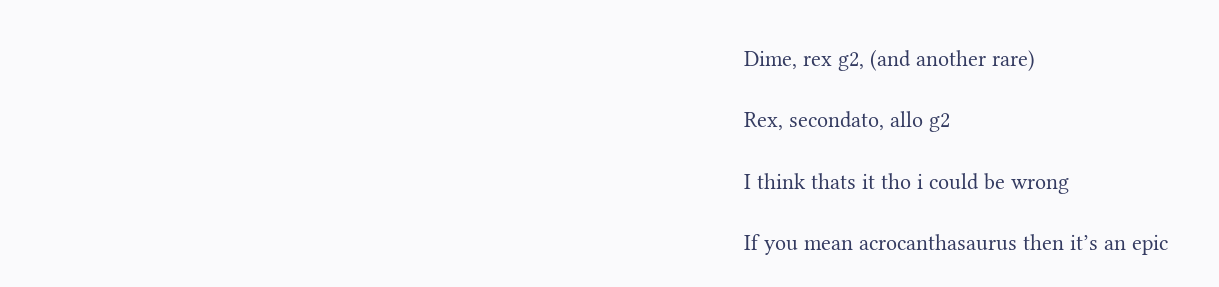Dime, rex g2, (and another rare)

Rex, secondato, allo g2

I think thats it tho i could be wrong

If you mean acrocanthasaurus then it’s an epic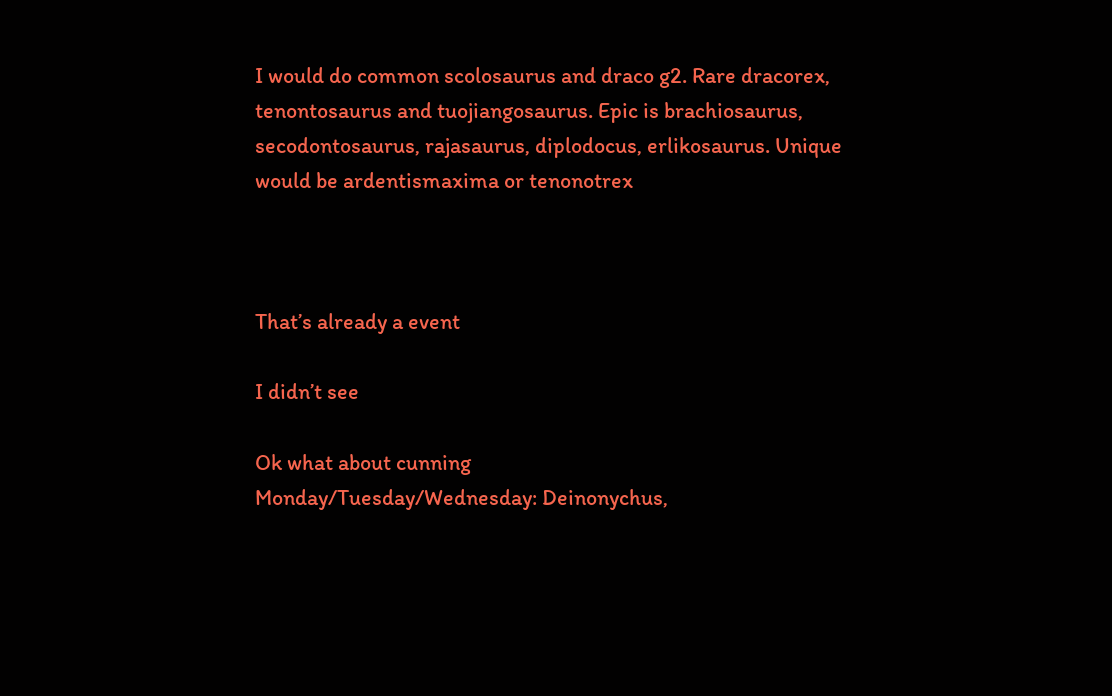I would do common scolosaurus and draco g2. Rare dracorex, tenontosaurus and tuojiangosaurus. Epic is brachiosaurus, secodontosaurus, rajasaurus, diplodocus, erlikosaurus. Unique would be ardentismaxima or tenonotrex



That’s already a event

I didn’t see

Ok what about cunning
Monday/Tuesday/Wednesday: Deinonychus,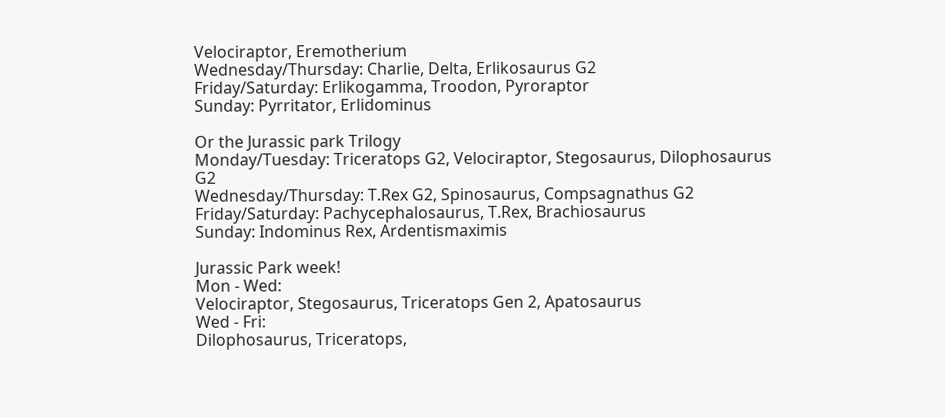Velociraptor, Eremotherium
Wednesday/Thursday: Charlie, Delta, Erlikosaurus G2
Friday/Saturday: Erlikogamma, Troodon, Pyroraptor
Sunday: Pyrritator, Erlidominus

Or the Jurassic park Trilogy
Monday/Tuesday: Triceratops G2, Velociraptor, Stegosaurus, Dilophosaurus G2
Wednesday/Thursday: T.Rex G2, Spinosaurus, Compsagnathus G2
Friday/Saturday: Pachycephalosaurus, T.Rex, Brachiosaurus
Sunday: Indominus Rex, Ardentismaximis

Jurassic Park week!
Mon - Wed:
Velociraptor, Stegosaurus, Triceratops Gen 2, Apatosaurus
Wed - Fri:
Dilophosaurus, Triceratops,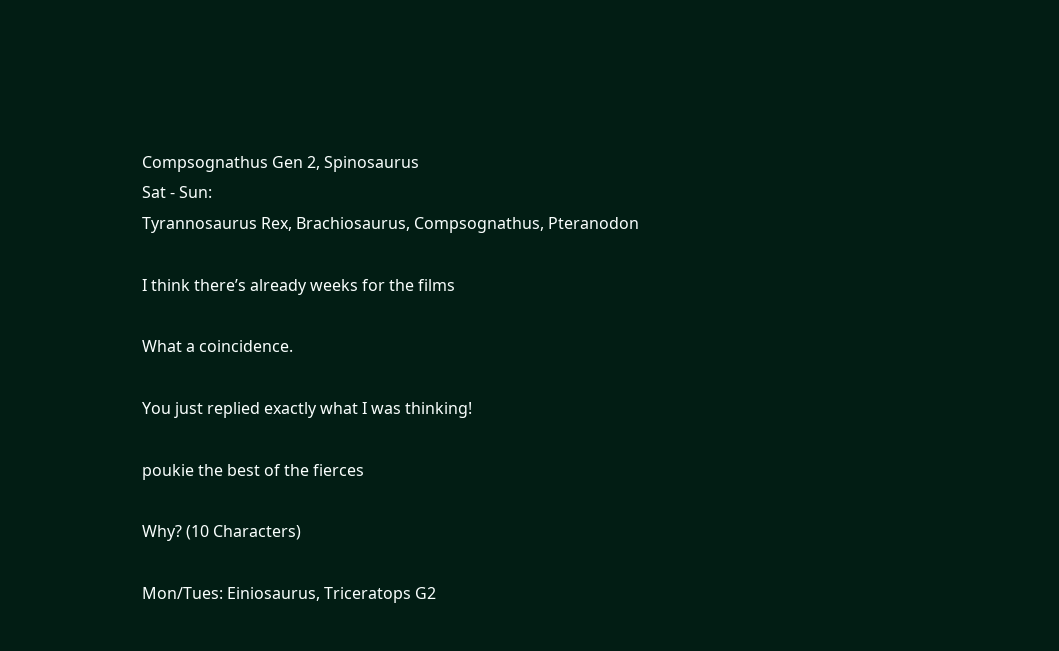Compsognathus Gen 2, Spinosaurus
Sat - Sun:
Tyrannosaurus Rex, Brachiosaurus, Compsognathus, Pteranodon

I think there’s already weeks for the films

What a coincidence.

You just replied exactly what I was thinking!

poukie the best of the fierces

Why? (10 Characters)

Mon/Tues: Einiosaurus, Triceratops G2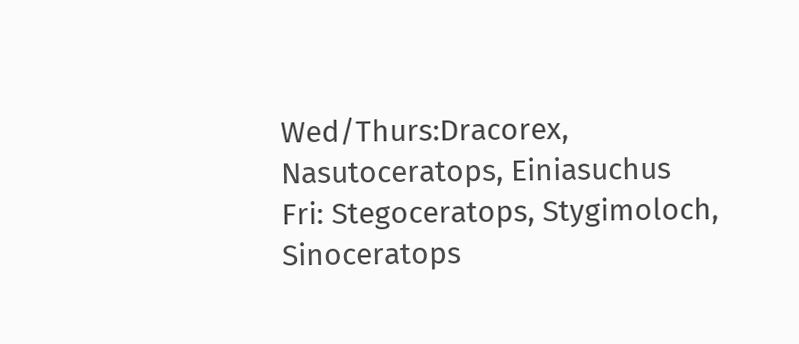Wed/Thurs:Dracorex, Nasutoceratops, Einiasuchus
Fri: Stegoceratops, Stygimoloch, Sinoceratops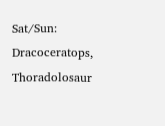Sat/Sun: Dracoceratops, Thoradolosaur